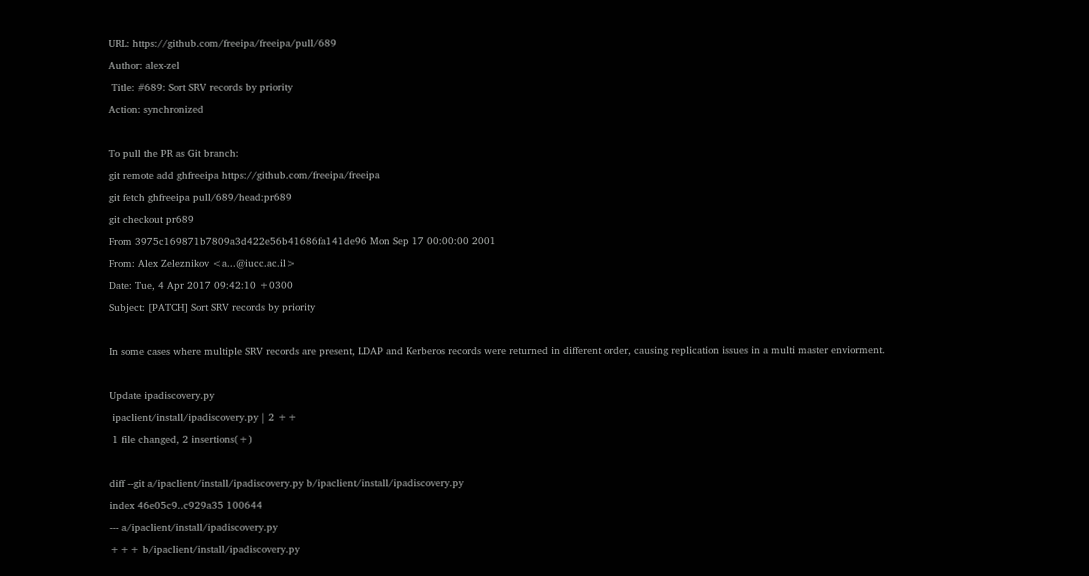URL: https://github.com/freeipa/freeipa/pull/689
Author: alex-zel
 Title: #689: Sort SRV records by priority
Action: synchronized

To pull the PR as Git branch:
git remote add ghfreeipa https://github.com/freeipa/freeipa
git fetch ghfreeipa pull/689/head:pr689
git checkout pr689
From 3975c169871b7809a3d422e56b41686fa141de96 Mon Sep 17 00:00:00 2001
From: Alex Zeleznikov <a...@iucc.ac.il>
Date: Tue, 4 Apr 2017 09:42:10 +0300
Subject: [PATCH] Sort SRV records by priority

In some cases where multiple SRV records are present, LDAP and Kerberos records were returned in different order, causing replication issues in a multi master enviorment.

Update ipadiscovery.py
 ipaclient/install/ipadiscovery.py | 2 ++
 1 file changed, 2 insertions(+)

diff --git a/ipaclient/install/ipadiscovery.py b/ipaclient/install/ipadiscovery.py
index 46e05c9..c929a35 100644
--- a/ipaclient/install/ipadiscovery.py
+++ b/ipaclient/install/ipadiscovery.py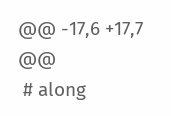@@ -17,6 +17,7 @@
 # along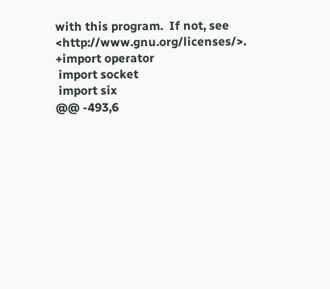with this program.  If not, see <http://www.gnu.org/licenses/>.
+import operator
 import socket
 import six
@@ -493,6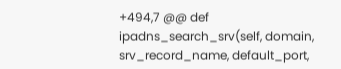+494,7 @@ def ipadns_search_srv(self, domain, srv_record_name, default_port,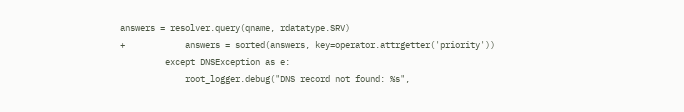answers = resolver.query(qname, rdatatype.SRV)
+            answers = sorted(answers, key=operator.attrgetter('priority'))
         except DNSException as e:
             root_logger.debug("DNS record not found: %s",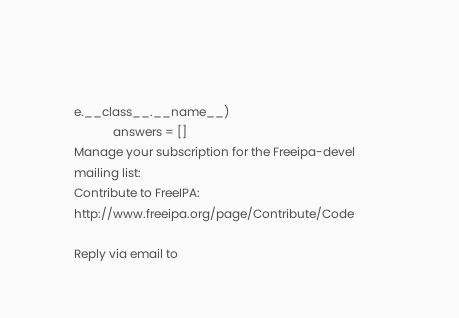e.__class__.__name__)
             answers = []
Manage your subscription for the Freeipa-devel mailing list:
Contribute to FreeIPA: http://www.freeipa.org/page/Contribute/Code

Reply via email to